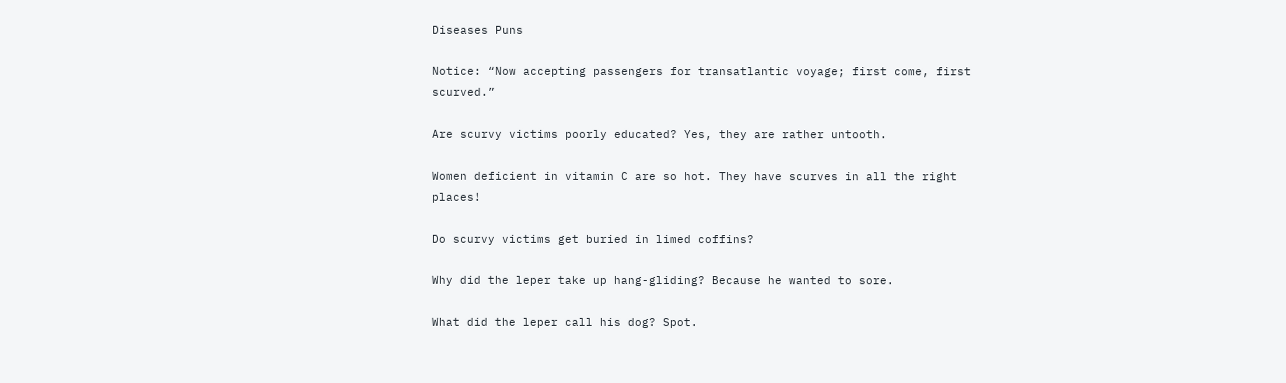Diseases Puns

Notice: “Now accepting passengers for transatlantic voyage; first come, first scurved.”

Are scurvy victims poorly educated? Yes, they are rather untooth.

Women deficient in vitamin C are so hot. They have scurves in all the right places!

Do scurvy victims get buried in limed coffins?

Why did the leper take up hang-gliding? Because he wanted to sore.

What did the leper call his dog? Spot.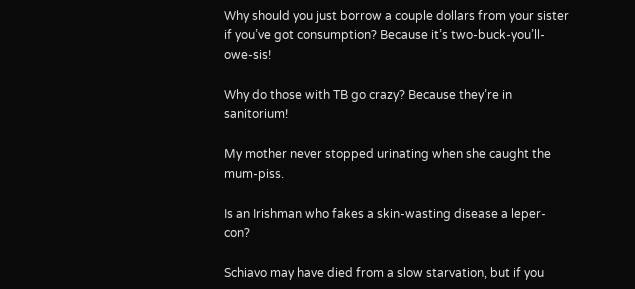Why should you just borrow a couple dollars from your sister if you’ve got consumption? Because it’s two-buck-you’ll-owe-sis!

Why do those with TB go crazy? Because they’re in sanitorium!

My mother never stopped urinating when she caught the mum-piss.

Is an Irishman who fakes a skin-wasting disease a leper-con?

Schiavo may have died from a slow starvation, but if you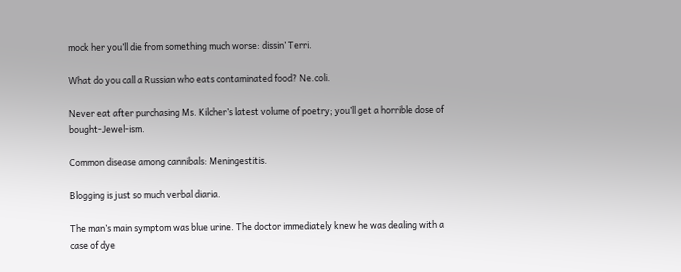mock her you’ll die from something much worse: dissin’ Terri.

What do you call a Russian who eats contaminated food? Ne.coli.

Never eat after purchasing Ms. Kilcher’s latest volume of poetry; you’ll get a horrible dose of bought-Jewel-ism.

Common disease among cannibals: Meningestitis.

Blogging is just so much verbal diaria.

The man’s main symptom was blue urine. The doctor immediately knew he was dealing with a case of dye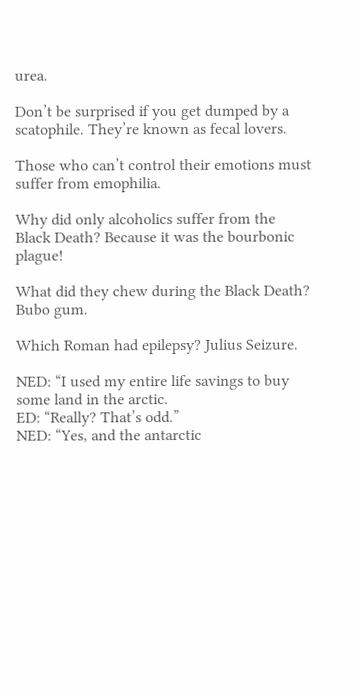urea.

Don’t be surprised if you get dumped by a scatophile. They’re known as fecal lovers.

Those who can’t control their emotions must suffer from emophilia.

Why did only alcoholics suffer from the Black Death? Because it was the bourbonic plague!

What did they chew during the Black Death? Bubo gum.

Which Roman had epilepsy? Julius Seizure.

NED: “I used my entire life savings to buy some land in the arctic.
ED: “Really? That’s odd.”
NED: “Yes, and the antarctic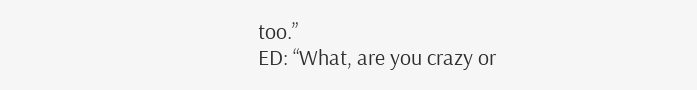too.”
ED: “What, are you crazy or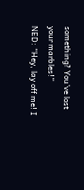something? You’ve lost your marbles!”
NED: “Hey, lay off me! I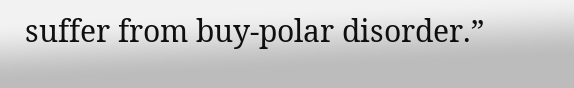suffer from buy-polar disorder.”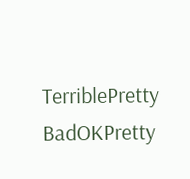TerriblePretty BadOKPretty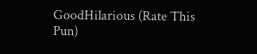GoodHilarious (Rate This Pun)